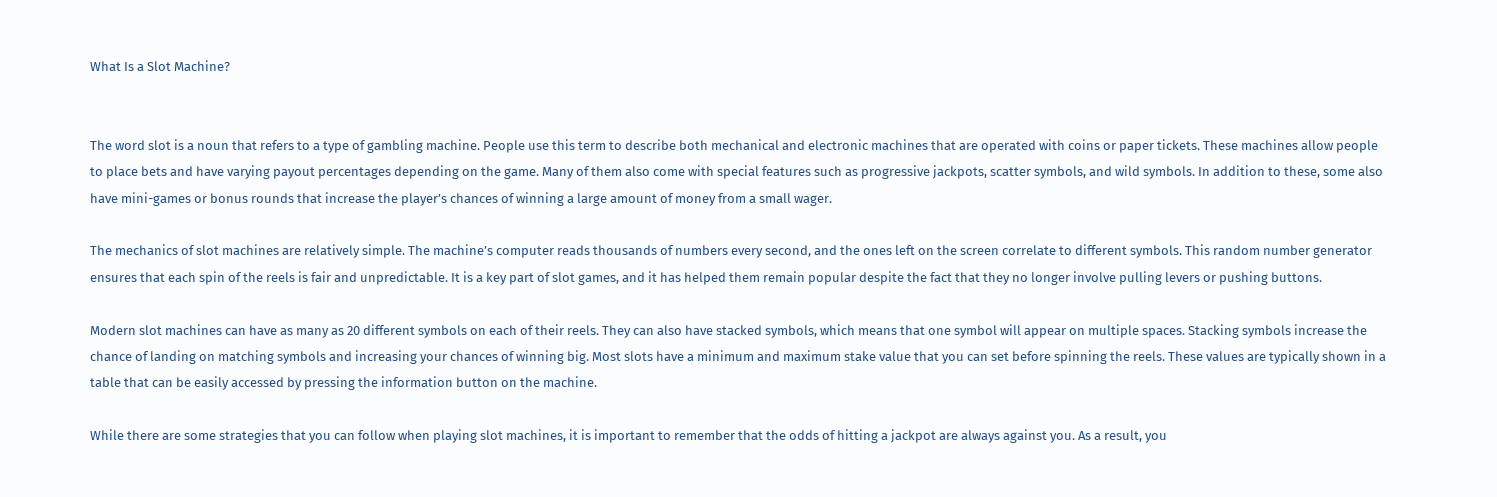What Is a Slot Machine?


The word slot is a noun that refers to a type of gambling machine. People use this term to describe both mechanical and electronic machines that are operated with coins or paper tickets. These machines allow people to place bets and have varying payout percentages depending on the game. Many of them also come with special features such as progressive jackpots, scatter symbols, and wild symbols. In addition to these, some also have mini-games or bonus rounds that increase the player’s chances of winning a large amount of money from a small wager.

The mechanics of slot machines are relatively simple. The machine’s computer reads thousands of numbers every second, and the ones left on the screen correlate to different symbols. This random number generator ensures that each spin of the reels is fair and unpredictable. It is a key part of slot games, and it has helped them remain popular despite the fact that they no longer involve pulling levers or pushing buttons.

Modern slot machines can have as many as 20 different symbols on each of their reels. They can also have stacked symbols, which means that one symbol will appear on multiple spaces. Stacking symbols increase the chance of landing on matching symbols and increasing your chances of winning big. Most slots have a minimum and maximum stake value that you can set before spinning the reels. These values are typically shown in a table that can be easily accessed by pressing the information button on the machine.

While there are some strategies that you can follow when playing slot machines, it is important to remember that the odds of hitting a jackpot are always against you. As a result, you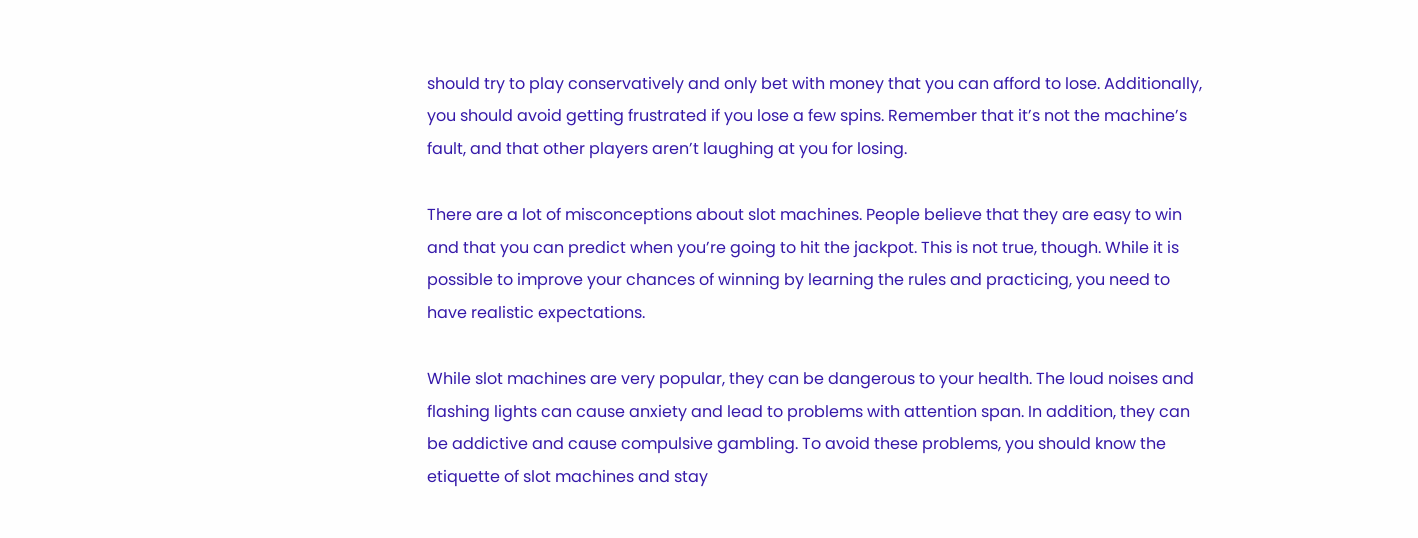should try to play conservatively and only bet with money that you can afford to lose. Additionally, you should avoid getting frustrated if you lose a few spins. Remember that it’s not the machine’s fault, and that other players aren’t laughing at you for losing.

There are a lot of misconceptions about slot machines. People believe that they are easy to win and that you can predict when you’re going to hit the jackpot. This is not true, though. While it is possible to improve your chances of winning by learning the rules and practicing, you need to have realistic expectations.

While slot machines are very popular, they can be dangerous to your health. The loud noises and flashing lights can cause anxiety and lead to problems with attention span. In addition, they can be addictive and cause compulsive gambling. To avoid these problems, you should know the etiquette of slot machines and stay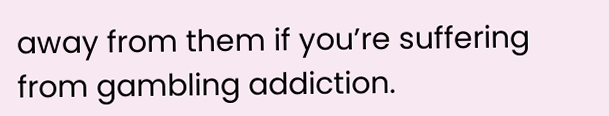away from them if you’re suffering from gambling addiction.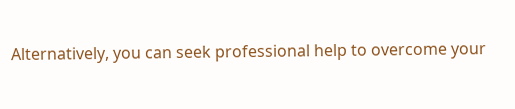Alternatively, you can seek professional help to overcome your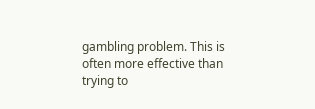gambling problem. This is often more effective than trying to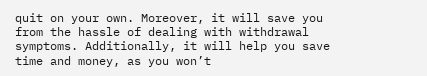quit on your own. Moreover, it will save you from the hassle of dealing with withdrawal symptoms. Additionally, it will help you save time and money, as you won’t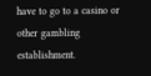have to go to a casino or other gambling establishment.